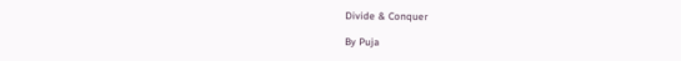Divide & Conquer

By Puja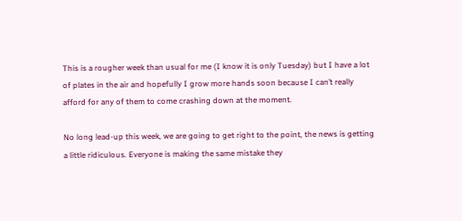This is a rougher week than usual for me (I know it is only Tuesday) but I have a lot of plates in the air and hopefully I grow more hands soon because I can’t really afford for any of them to come crashing down at the moment.

No long lead-up this week, we are going to get right to the point, the news is getting  a little ridiculous. Everyone is making the same mistake they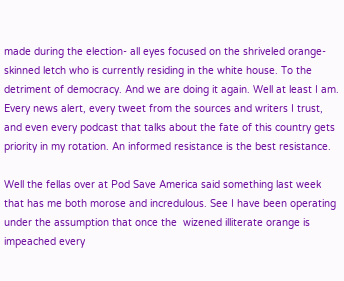made during the election- all eyes focused on the shriveled orange-skinned letch who is currently residing in the white house. To the detriment of democracy. And we are doing it again. Well at least I am. Every news alert, every tweet from the sources and writers I trust, and even every podcast that talks about the fate of this country gets priority in my rotation. An informed resistance is the best resistance.

Well the fellas over at Pod Save America said something last week that has me both morose and incredulous. See I have been operating under the assumption that once the  wizened illiterate orange is impeached every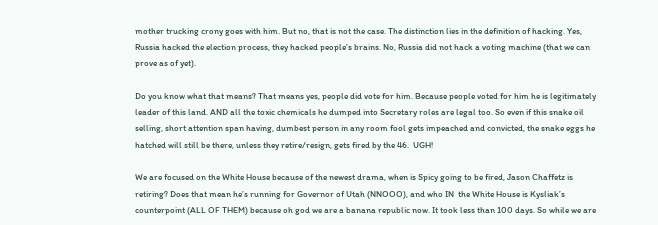mother trucking crony goes with him. But no, that is not the case. The distinction lies in the definition of hacking. Yes, Russia hacked the election process, they hacked people’s brains. No, Russia did not hack a voting machine (that we can prove as of yet).

Do you know what that means? That means yes, people did vote for him. Because people voted for him he is legitimately leader of this land. AND all the toxic chemicals he dumped into Secretary roles are legal too. So even if this snake oil selling, short attention span having, dumbest person in any room fool gets impeached and convicted, the snake eggs he hatched will still be there, unless they retire/resign, gets fired by the 46.  UGH!

We are focused on the White House because of the newest drama, when is Spicy going to be fired, Jason Chaffetz is retiring? Does that mean he’s running for Governor of Utah (NNOOO), and who IN  the White House is Kysliak’s counterpoint (ALL OF THEM) because oh god we are a banana republic now. It took less than 100 days. So while we are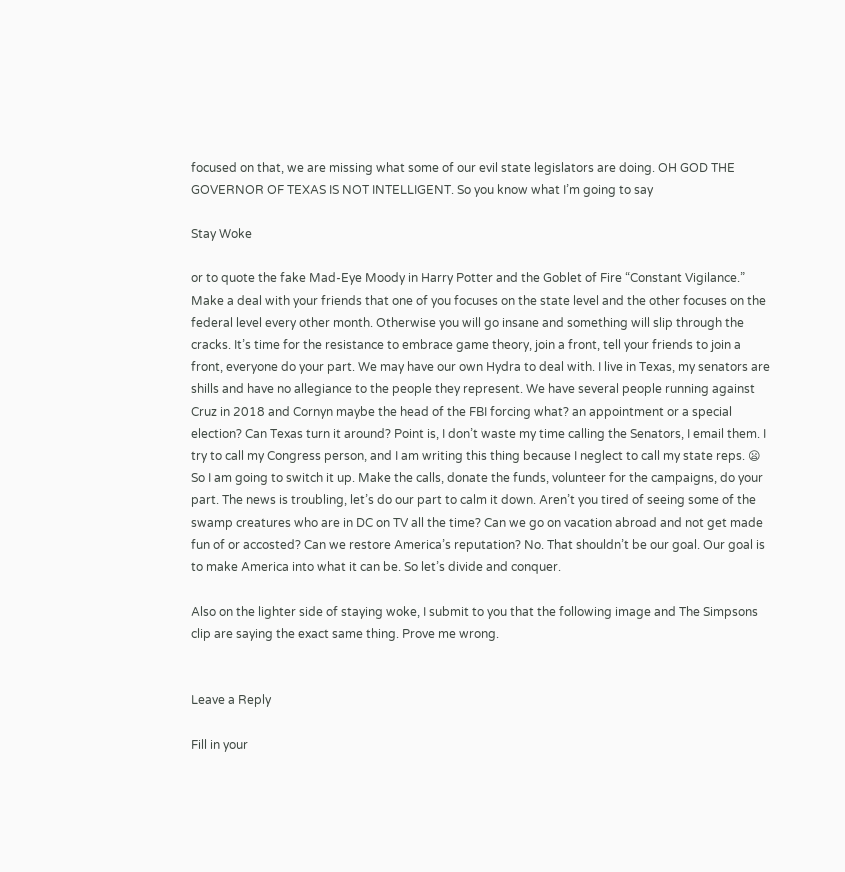focused on that, we are missing what some of our evil state legislators are doing. OH GOD THE GOVERNOR OF TEXAS IS NOT INTELLIGENT. So you know what I’m going to say

Stay Woke

or to quote the fake Mad-Eye Moody in Harry Potter and the Goblet of Fire “Constant Vigilance.” Make a deal with your friends that one of you focuses on the state level and the other focuses on the federal level every other month. Otherwise you will go insane and something will slip through the cracks. It’s time for the resistance to embrace game theory, join a front, tell your friends to join a front, everyone do your part. We may have our own Hydra to deal with. I live in Texas, my senators are shills and have no allegiance to the people they represent. We have several people running against Cruz in 2018 and Cornyn maybe the head of the FBI forcing what? an appointment or a special election? Can Texas turn it around? Point is, I don’t waste my time calling the Senators, I email them. I try to call my Congress person, and I am writing this thing because I neglect to call my state reps. 😦 So I am going to switch it up. Make the calls, donate the funds, volunteer for the campaigns, do your part. The news is troubling, let’s do our part to calm it down. Aren’t you tired of seeing some of the swamp creatures who are in DC on TV all the time? Can we go on vacation abroad and not get made fun of or accosted? Can we restore America’s reputation? No. That shouldn’t be our goal. Our goal is to make America into what it can be. So let’s divide and conquer.

Also on the lighter side of staying woke, I submit to you that the following image and The Simpsons clip are saying the exact same thing. Prove me wrong.


Leave a Reply

Fill in your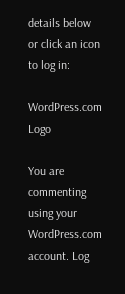details below or click an icon to log in:

WordPress.com Logo

You are commenting using your WordPress.com account. Log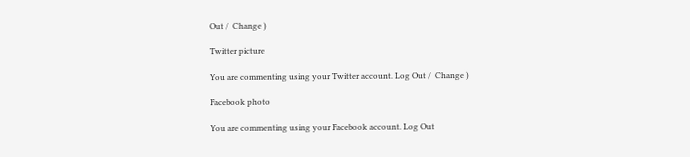Out /  Change )

Twitter picture

You are commenting using your Twitter account. Log Out /  Change )

Facebook photo

You are commenting using your Facebook account. Log Out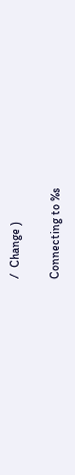/  Change )

Connecting to %s